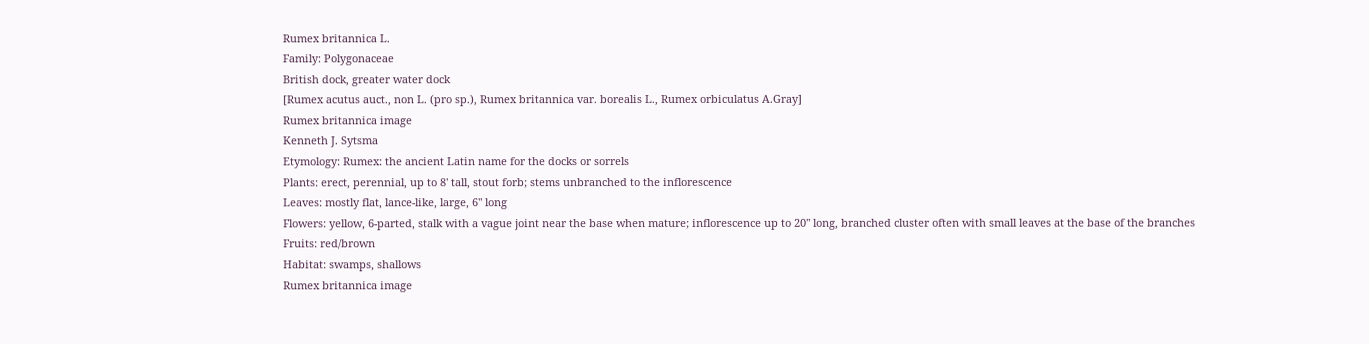Rumex britannica L.
Family: Polygonaceae
British dock, greater water dock
[Rumex acutus auct., non L. (pro sp.), Rumex britannica var. borealis L., Rumex orbiculatus A.Gray]
Rumex britannica image
Kenneth J. Sytsma
Etymology: Rumex: the ancient Latin name for the docks or sorrels
Plants: erect, perennial, up to 8' tall, stout forb; stems unbranched to the inflorescence
Leaves: mostly flat, lance-like, large, 6" long
Flowers: yellow, 6-parted, stalk with a vague joint near the base when mature; inflorescence up to 20" long, branched cluster often with small leaves at the base of the branches
Fruits: red/brown
Habitat: swamps, shallows
Rumex britannica image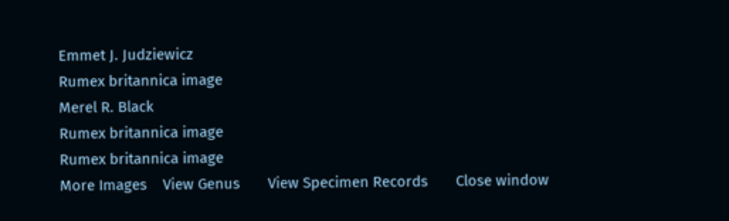Emmet J. Judziewicz
Rumex britannica image
Merel R. Black
Rumex britannica image
Rumex britannica image
More Images    View Genus       View Specimen Records       Close window